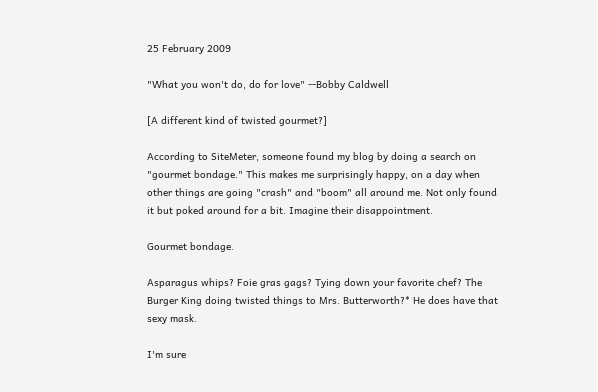25 February 2009

"What you won't do, do for love" --Bobby Caldwell

[A different kind of twisted gourmet?]

According to SiteMeter, someone found my blog by doing a search on "gourmet bondage." This makes me surprisingly happy, on a day when other things are going "crash" and "boom" all around me. Not only found it but poked around for a bit. Imagine their disappointment.

Gourmet bondage.

Asparagus whips? Foie gras gags? Tying down your favorite chef? The Burger King doing twisted things to Mrs. Butterworth?* He does have that sexy mask.

I'm sure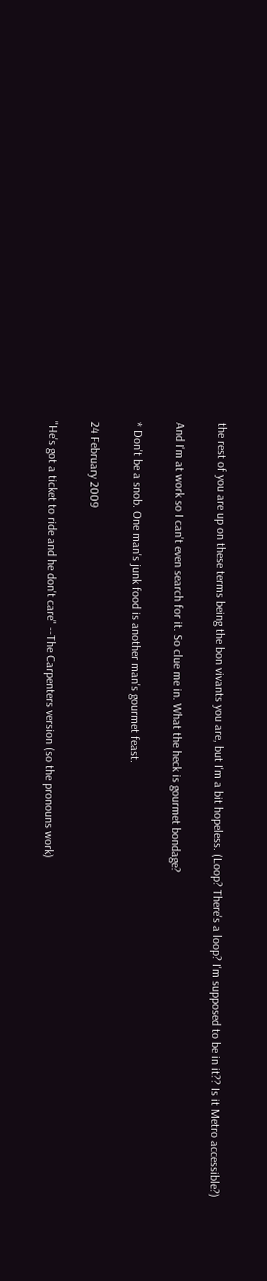the rest of you are up on these terms being the bon vivants you are, but I'm a bit hopeless. (Loop? There's a loop? I'm supposed to be in it?? Is it Metro accessible?)

And I'm at work so I can't even search for it. So clue me in. What the heck is gourmet bondage?

* Don't be a snob. One man's junk food is another man's gourmet feast.

24 February 2009

"He's got a ticket to ride and he don't care" --The Carpenters version (so the pronouns work)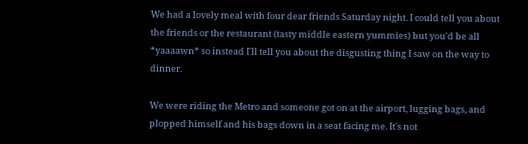We had a lovely meal with four dear friends Saturday night. I could tell you about the friends or the restaurant (tasty middle eastern yummies) but you'd be all *yaaaawn* so instead I'll tell you about the disgusting thing I saw on the way to dinner.

We were riding the Metro and someone got on at the airport, lugging bags, and plopped himself and his bags down in a seat facing me. It's not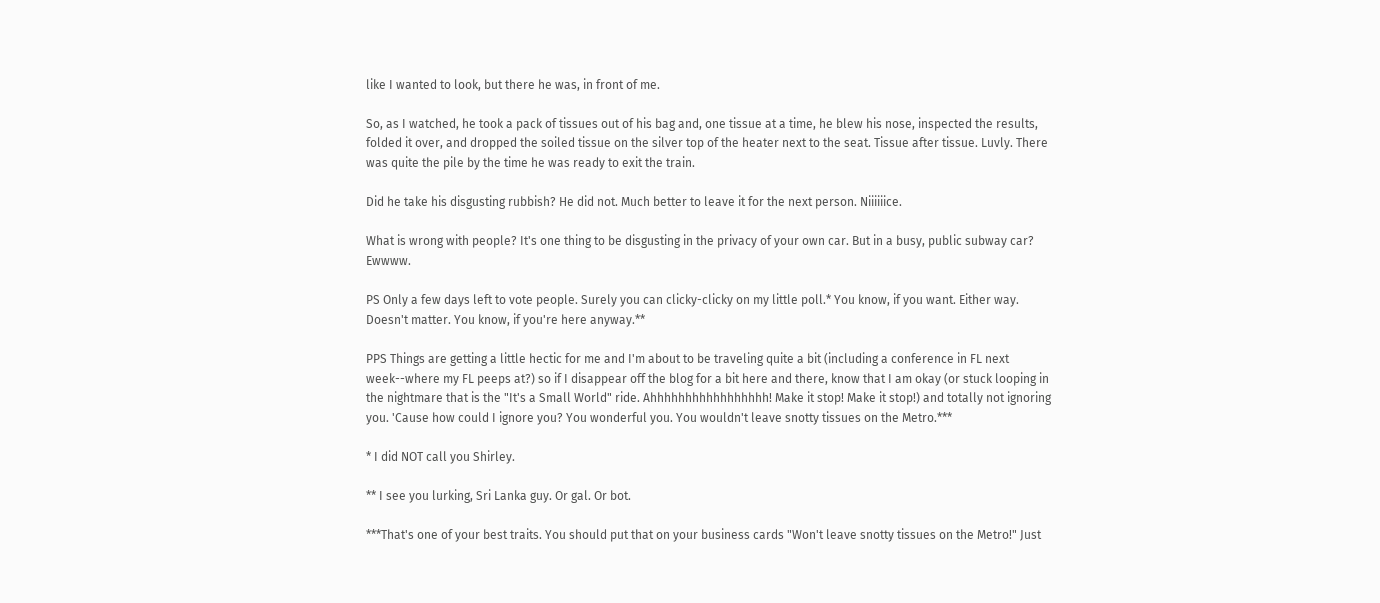like I wanted to look, but there he was, in front of me.

So, as I watched, he took a pack of tissues out of his bag and, one tissue at a time, he blew his nose, inspected the results, folded it over, and dropped the soiled tissue on the silver top of the heater next to the seat. Tissue after tissue. Luvly. There was quite the pile by the time he was ready to exit the train.

Did he take his disgusting rubbish? He did not. Much better to leave it for the next person. Niiiiiice.

What is wrong with people? It's one thing to be disgusting in the privacy of your own car. But in a busy, public subway car? Ewwww.

PS Only a few days left to vote people. Surely you can clicky-clicky on my little poll.* You know, if you want. Either way. Doesn't matter. You know, if you're here anyway.**

PPS Things are getting a little hectic for me and I'm about to be traveling quite a bit (including a conference in FL next week--where my FL peeps at?) so if I disappear off the blog for a bit here and there, know that I am okay (or stuck looping in the nightmare that is the "It's a Small World" ride. Ahhhhhhhhhhhhhhhhh! Make it stop! Make it stop!) and totally not ignoring you. 'Cause how could I ignore you? You wonderful you. You wouldn't leave snotty tissues on the Metro.***

* I did NOT call you Shirley.

** I see you lurking, Sri Lanka guy. Or gal. Or bot.

***That's one of your best traits. You should put that on your business cards "Won't leave snotty tissues on the Metro!" Just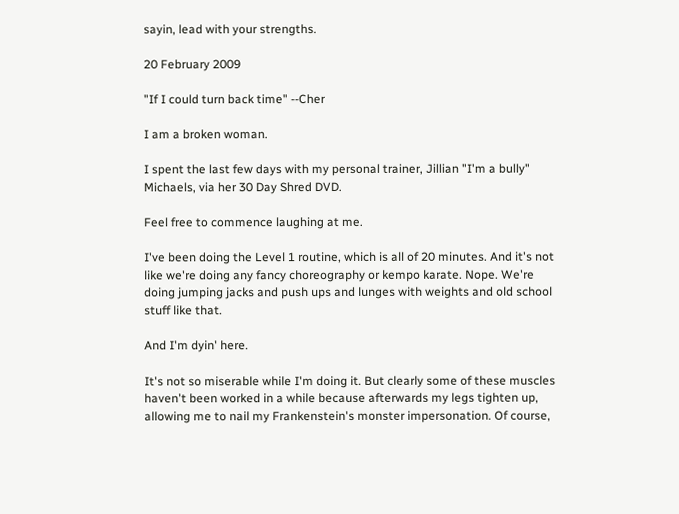sayin, lead with your strengths.

20 February 2009

"If I could turn back time" --Cher

I am a broken woman.

I spent the last few days with my personal trainer, Jillian "I'm a bully" Michaels, via her 30 Day Shred DVD.

Feel free to commence laughing at me.

I've been doing the Level 1 routine, which is all of 20 minutes. And it's not like we're doing any fancy choreography or kempo karate. Nope. We're doing jumping jacks and push ups and lunges with weights and old school stuff like that.

And I'm dyin' here.

It's not so miserable while I'm doing it. But clearly some of these muscles haven't been worked in a while because afterwards my legs tighten up, allowing me to nail my Frankenstein's monster impersonation. Of course,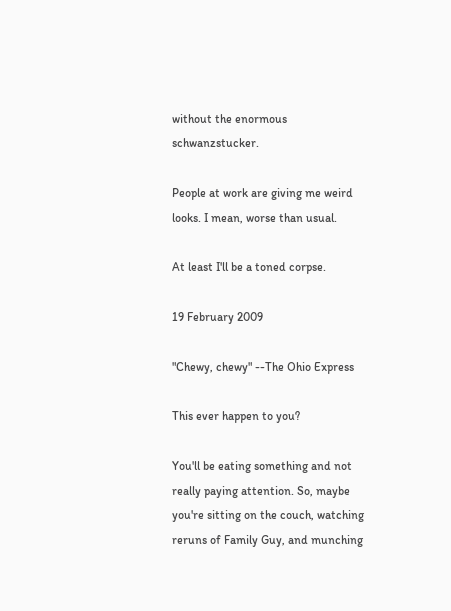without the enormous schwanzstucker.

People at work are giving me weird looks. I mean, worse than usual.

At least I'll be a toned corpse.

19 February 2009

"Chewy, chewy" --The Ohio Express

This ever happen to you?

You'll be eating something and not really paying attention. So, maybe you're sitting on the couch, watching reruns of Family Guy, and munching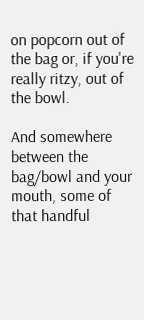on popcorn out of the bag or, if you're really ritzy, out of the bowl.

And somewhere between the bag/bowl and your mouth, some of that handful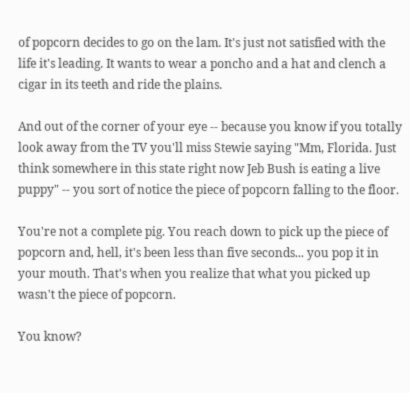of popcorn decides to go on the lam. It's just not satisfied with the life it's leading. It wants to wear a poncho and a hat and clench a cigar in its teeth and ride the plains.

And out of the corner of your eye -- because you know if you totally look away from the TV you'll miss Stewie saying "Mm, Florida. Just think somewhere in this state right now Jeb Bush is eating a live puppy" -- you sort of notice the piece of popcorn falling to the floor.

You're not a complete pig. You reach down to pick up the piece of popcorn and, hell, it's been less than five seconds... you pop it in your mouth. That's when you realize that what you picked up wasn't the piece of popcorn.

You know?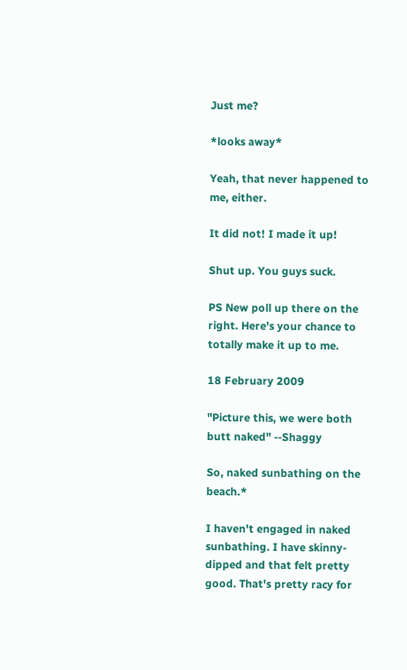Just me?

*looks away*

Yeah, that never happened to me, either.

It did not! I made it up!

Shut up. You guys suck.

PS New poll up there on the right. Here's your chance to totally make it up to me.

18 February 2009

"Picture this, we were both butt naked" --Shaggy

So, naked sunbathing on the beach.*

I haven't engaged in naked sunbathing. I have skinny-dipped and that felt pretty good. That's pretty racy for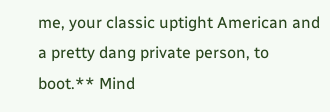me, your classic uptight American and a pretty dang private person, to boot.** Mind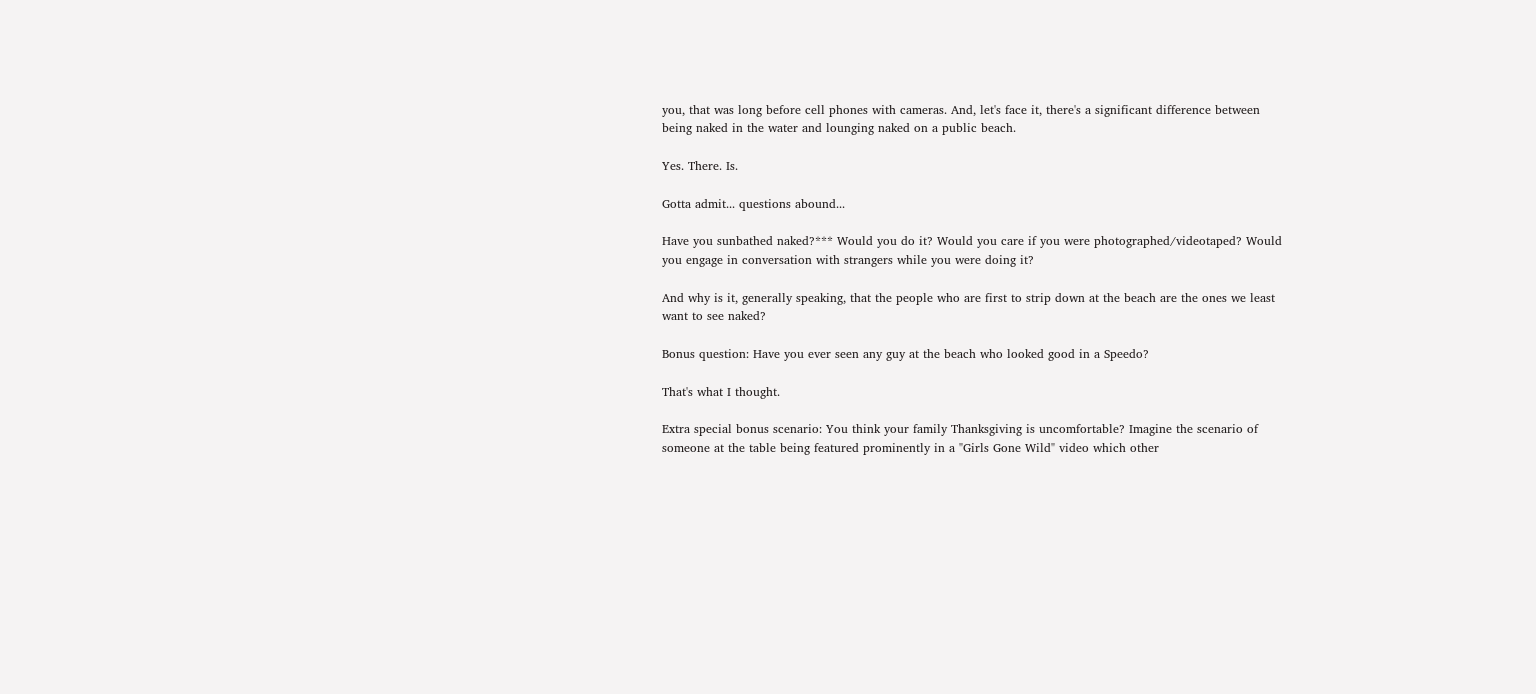you, that was long before cell phones with cameras. And, let's face it, there's a significant difference between being naked in the water and lounging naked on a public beach.

Yes. There. Is.

Gotta admit... questions abound...

Have you sunbathed naked?*** Would you do it? Would you care if you were photographed/videotaped? Would you engage in conversation with strangers while you were doing it?

And why is it, generally speaking, that the people who are first to strip down at the beach are the ones we least want to see naked?

Bonus question: Have you ever seen any guy at the beach who looked good in a Speedo?

That's what I thought.

Extra special bonus scenario: You think your family Thanksgiving is uncomfortable? Imagine the scenario of someone at the table being featured prominently in a "Girls Gone Wild" video which other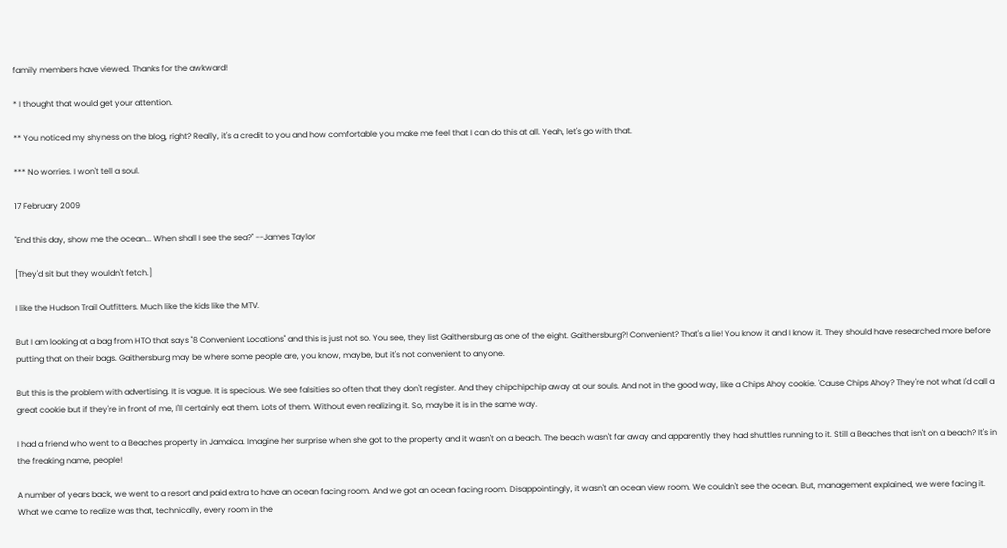family members have viewed. Thanks for the awkward!

* I thought that would get your attention.

** You noticed my shyness on the blog, right? Really, it's a credit to you and how comfortable you make me feel that I can do this at all. Yeah, let's go with that.

*** No worries. I won't tell a soul.

17 February 2009

"End this day, show me the ocean... When shall I see the sea?" --James Taylor

[They'd sit but they wouldn't fetch.]

I like the Hudson Trail Outfitters. Much like the kids like the MTV.

But I am looking at a bag from HTO that says "8 Convenient Locations" and this is just not so. You see, they list Gaithersburg as one of the eight. Gaithersburg?! Convenient? That's a lie! You know it and I know it. They should have researched more before putting that on their bags. Gaithersburg may be where some people are, you know, maybe, but it's not convenient to anyone.

But this is the problem with advertising. It is vague. It is specious. We see falsities so often that they don't register. And they chipchipchip away at our souls. And not in the good way, like a Chips Ahoy cookie. 'Cause Chips Ahoy? They're not what I'd call a great cookie but if they're in front of me, I'll certainly eat them. Lots of them. Without even realizing it. So, maybe it is in the same way.

I had a friend who went to a Beaches property in Jamaica. Imagine her surprise when she got to the property and it wasn't on a beach. The beach wasn't far away and apparently they had shuttles running to it. Still a Beaches that isn't on a beach? It's in the freaking name, people!

A number of years back, we went to a resort and paid extra to have an ocean facing room. And we got an ocean facing room. Disappointingly, it wasn't an ocean view room. We couldn't see the ocean. But, management explained, we were facing it. What we came to realize was that, technically, every room in the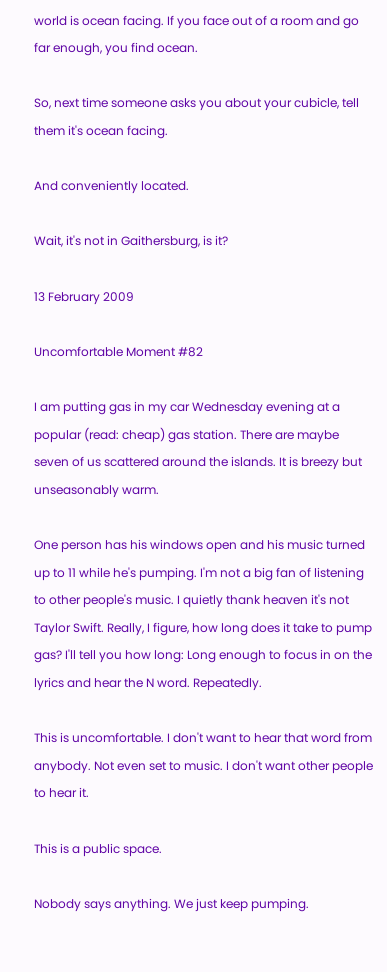world is ocean facing. If you face out of a room and go far enough, you find ocean.

So, next time someone asks you about your cubicle, tell them it's ocean facing.

And conveniently located.

Wait, it's not in Gaithersburg, is it?

13 February 2009

Uncomfortable Moment #82

I am putting gas in my car Wednesday evening at a popular (read: cheap) gas station. There are maybe seven of us scattered around the islands. It is breezy but unseasonably warm.

One person has his windows open and his music turned up to 11 while he's pumping. I'm not a big fan of listening to other people's music. I quietly thank heaven it's not Taylor Swift. Really, I figure, how long does it take to pump gas? I'll tell you how long: Long enough to focus in on the lyrics and hear the N word. Repeatedly.

This is uncomfortable. I don't want to hear that word from anybody. Not even set to music. I don't want other people to hear it.

This is a public space.

Nobody says anything. We just keep pumping.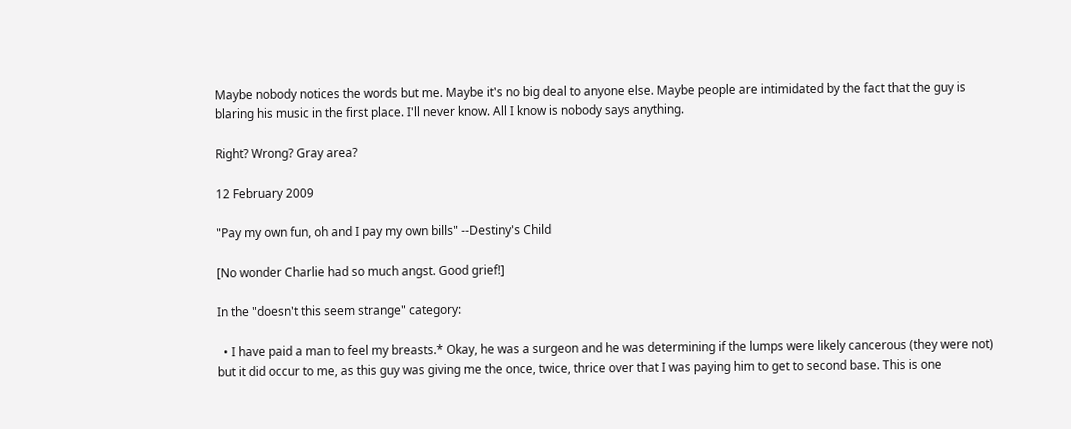Maybe nobody notices the words but me. Maybe it's no big deal to anyone else. Maybe people are intimidated by the fact that the guy is blaring his music in the first place. I'll never know. All I know is nobody says anything.

Right? Wrong? Gray area?

12 February 2009

"Pay my own fun, oh and I pay my own bills" --Destiny's Child

[No wonder Charlie had so much angst. Good grief!]

In the "doesn't this seem strange" category:

  • I have paid a man to feel my breasts.* Okay, he was a surgeon and he was determining if the lumps were likely cancerous (they were not) but it did occur to me, as this guy was giving me the once, twice, thrice over that I was paying him to get to second base. This is one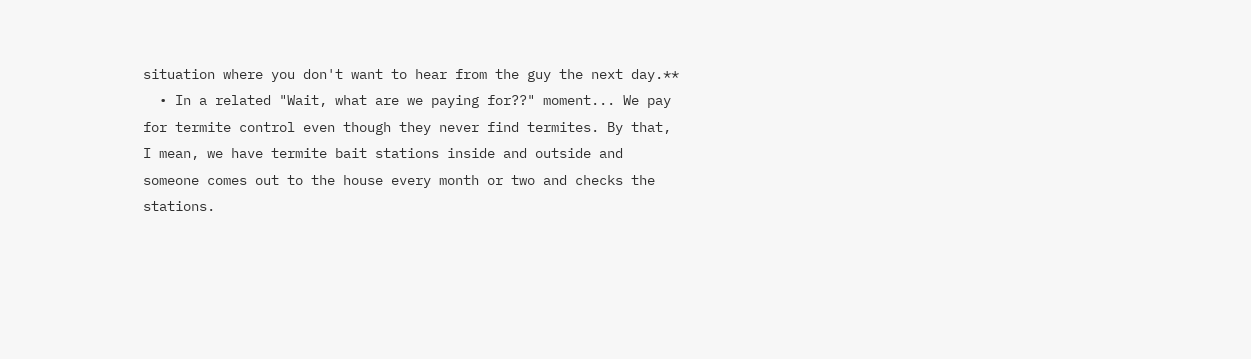situation where you don't want to hear from the guy the next day.**
  • In a related "Wait, what are we paying for??" moment... We pay for termite control even though they never find termites. By that, I mean, we have termite bait stations inside and outside and someone comes out to the house every month or two and checks the stations.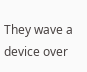They wave a device over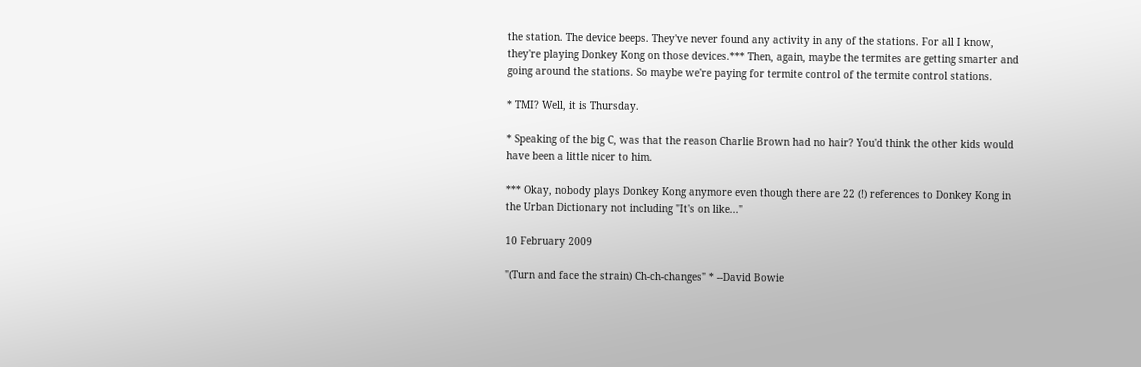the station. The device beeps. They've never found any activity in any of the stations. For all I know, they're playing Donkey Kong on those devices.*** Then, again, maybe the termites are getting smarter and going around the stations. So maybe we're paying for termite control of the termite control stations.

* TMI? Well, it is Thursday.

* Speaking of the big C, was that the reason Charlie Brown had no hair? You'd think the other kids would have been a little nicer to him.

*** Okay, nobody plays Donkey Kong anymore even though there are 22 (!) references to Donkey Kong in the Urban Dictionary not including "It's on like..."

10 February 2009

"(Turn and face the strain) Ch-ch-changes" * --David Bowie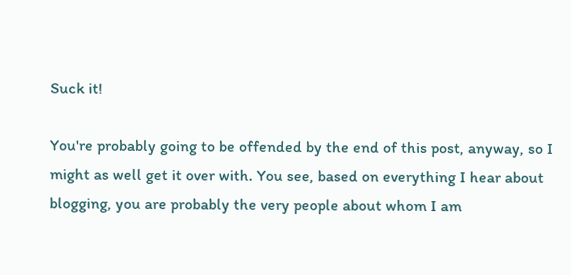Suck it!

You're probably going to be offended by the end of this post, anyway, so I might as well get it over with. You see, based on everything I hear about blogging, you are probably the very people about whom I am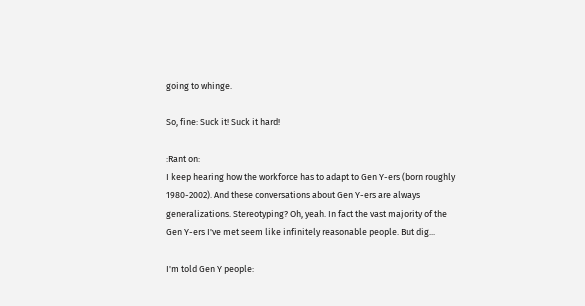going to whinge.

So, fine: Suck it! Suck it hard!

:Rant on:
I keep hearing how the workforce has to adapt to Gen Y-ers (born roughly 1980-2002). And these conversations about Gen Y-ers are always generalizations. Stereotyping? Oh, yeah. In fact the vast majority of the Gen Y-ers I've met seem like infinitely reasonable people. But dig...

I'm told Gen Y people: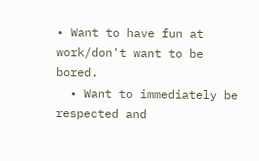• Want to have fun at work/don't want to be bored.
  • Want to immediately be respected and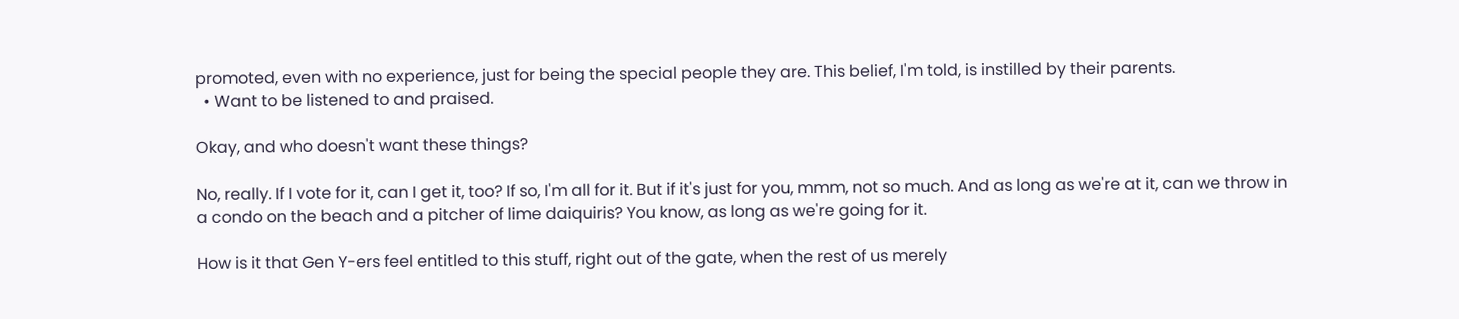promoted, even with no experience, just for being the special people they are. This belief, I'm told, is instilled by their parents.
  • Want to be listened to and praised.

Okay, and who doesn't want these things?

No, really. If I vote for it, can I get it, too? If so, I'm all for it. But if it's just for you, mmm, not so much. And as long as we're at it, can we throw in a condo on the beach and a pitcher of lime daiquiris? You know, as long as we're going for it.

How is it that Gen Y-ers feel entitled to this stuff, right out of the gate, when the rest of us merely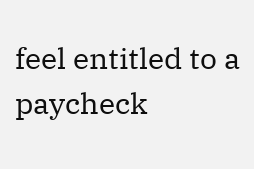feel entitled to a paycheck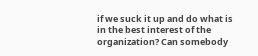if we suck it up and do what is in the best interest of the organization? Can somebody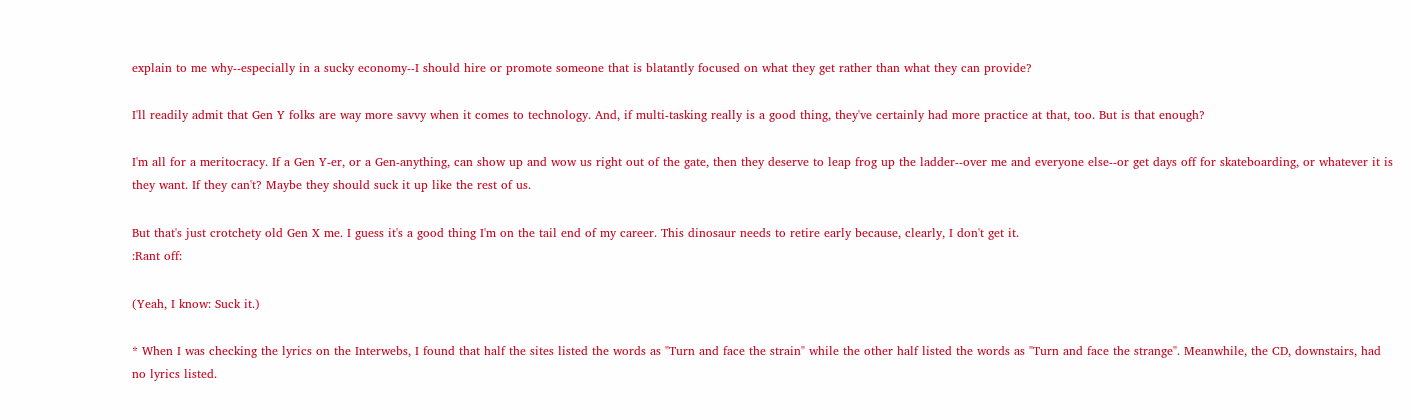explain to me why--especially in a sucky economy--I should hire or promote someone that is blatantly focused on what they get rather than what they can provide?

I'll readily admit that Gen Y folks are way more savvy when it comes to technology. And, if multi-tasking really is a good thing, they've certainly had more practice at that, too. But is that enough?

I'm all for a meritocracy. If a Gen Y-er, or a Gen-anything, can show up and wow us right out of the gate, then they deserve to leap frog up the ladder--over me and everyone else--or get days off for skateboarding, or whatever it is they want. If they can't? Maybe they should suck it up like the rest of us.

But that's just crotchety old Gen X me. I guess it's a good thing I'm on the tail end of my career. This dinosaur needs to retire early because, clearly, I don't get it.
:Rant off:

(Yeah, I know: Suck it.)

* When I was checking the lyrics on the Interwebs, I found that half the sites listed the words as "Turn and face the strain" while the other half listed the words as "Turn and face the strange". Meanwhile, the CD, downstairs, had no lyrics listed.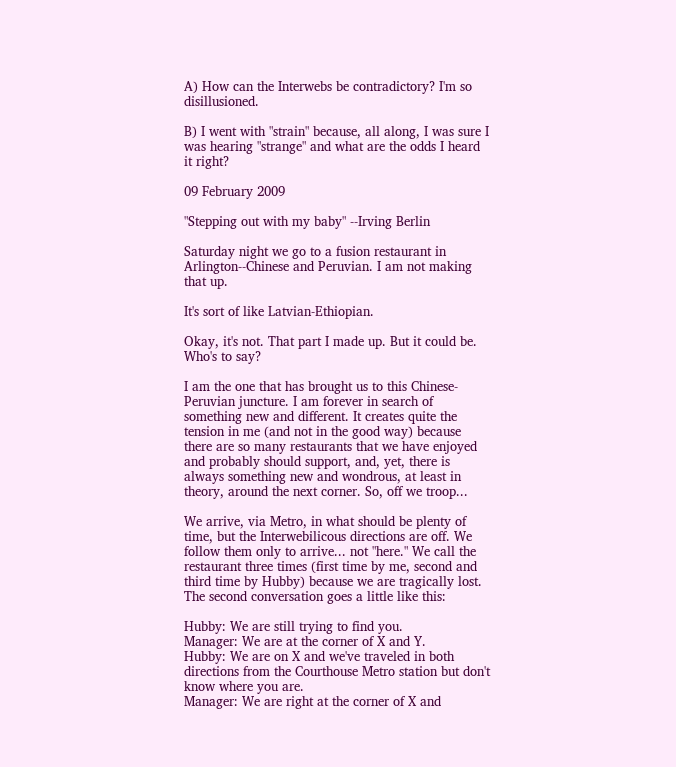A) How can the Interwebs be contradictory? I'm so disillusioned.

B) I went with "strain" because, all along, I was sure I was hearing "strange" and what are the odds I heard it right?

09 February 2009

"Stepping out with my baby" --Irving Berlin

Saturday night we go to a fusion restaurant in Arlington--Chinese and Peruvian. I am not making that up.

It's sort of like Latvian-Ethiopian.

Okay, it's not. That part I made up. But it could be. Who's to say?

I am the one that has brought us to this Chinese-Peruvian juncture. I am forever in search of something new and different. It creates quite the tension in me (and not in the good way) because there are so many restaurants that we have enjoyed and probably should support, and, yet, there is always something new and wondrous, at least in theory, around the next corner. So, off we troop...

We arrive, via Metro, in what should be plenty of time, but the Interwebilicous directions are off. We follow them only to arrive... not "here." We call the restaurant three times (first time by me, second and third time by Hubby) because we are tragically lost. The second conversation goes a little like this:

Hubby: We are still trying to find you.
Manager: We are at the corner of X and Y.
Hubby: We are on X and we've traveled in both directions from the Courthouse Metro station but don't know where you are.
Manager: We are right at the corner of X and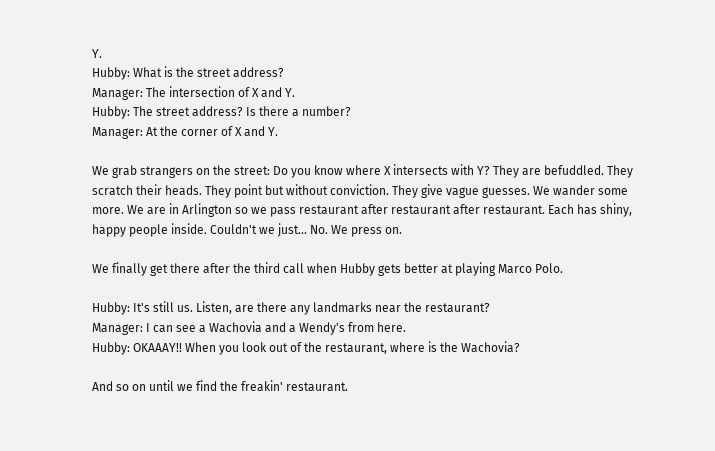Y.
Hubby: What is the street address?
Manager: The intersection of X and Y.
Hubby: The street address? Is there a number?
Manager: At the corner of X and Y.

We grab strangers on the street: Do you know where X intersects with Y? They are befuddled. They scratch their heads. They point but without conviction. They give vague guesses. We wander some more. We are in Arlington so we pass restaurant after restaurant after restaurant. Each has shiny, happy people inside. Couldn't we just... No. We press on.

We finally get there after the third call when Hubby gets better at playing Marco Polo.

Hubby: It's still us. Listen, are there any landmarks near the restaurant?
Manager: I can see a Wachovia and a Wendy's from here.
Hubby: OKAAAY!! When you look out of the restaurant, where is the Wachovia?

And so on until we find the freakin' restaurant.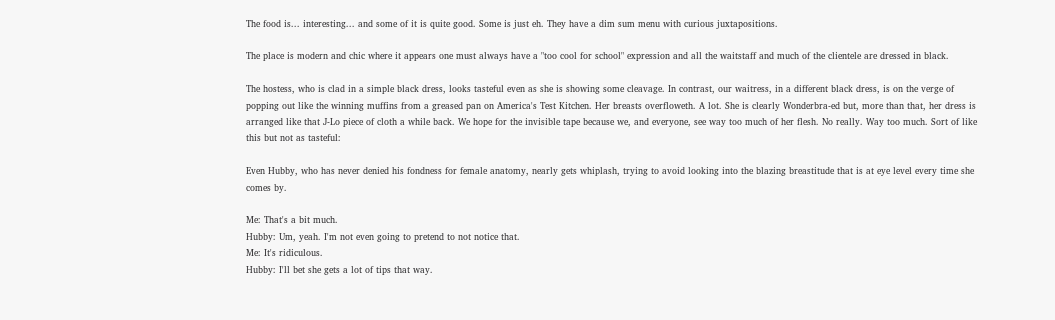The food is... interesting... and some of it is quite good. Some is just eh. They have a dim sum menu with curious juxtapositions.

The place is modern and chic where it appears one must always have a "too cool for school" expression and all the waitstaff and much of the clientele are dressed in black.

The hostess, who is clad in a simple black dress, looks tasteful even as she is showing some cleavage. In contrast, our waitress, in a different black dress, is on the verge of popping out like the winning muffins from a greased pan on America's Test Kitchen. Her breasts overfloweth. A lot. She is clearly Wonderbra-ed but, more than that, her dress is arranged like that J-Lo piece of cloth a while back. We hope for the invisible tape because we, and everyone, see way too much of her flesh. No really. Way too much. Sort of like this but not as tasteful:

Even Hubby, who has never denied his fondness for female anatomy, nearly gets whiplash, trying to avoid looking into the blazing breastitude that is at eye level every time she comes by.

Me: That's a bit much.
Hubby: Um, yeah. I'm not even going to pretend to not notice that.
Me: It's ridiculous.
Hubby: I'll bet she gets a lot of tips that way.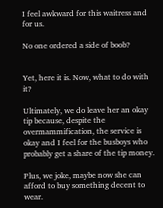I feel awkward for this waitress and for us.

No one ordered a side of boob?


Yet, here it is. Now, what to do with it?

Ultimately, we do leave her an okay tip because, despite the overmammification, the service is okay and I feel for the busboys who probably get a share of the tip money.

Plus, we joke, maybe now she can afford to buy something decent to wear.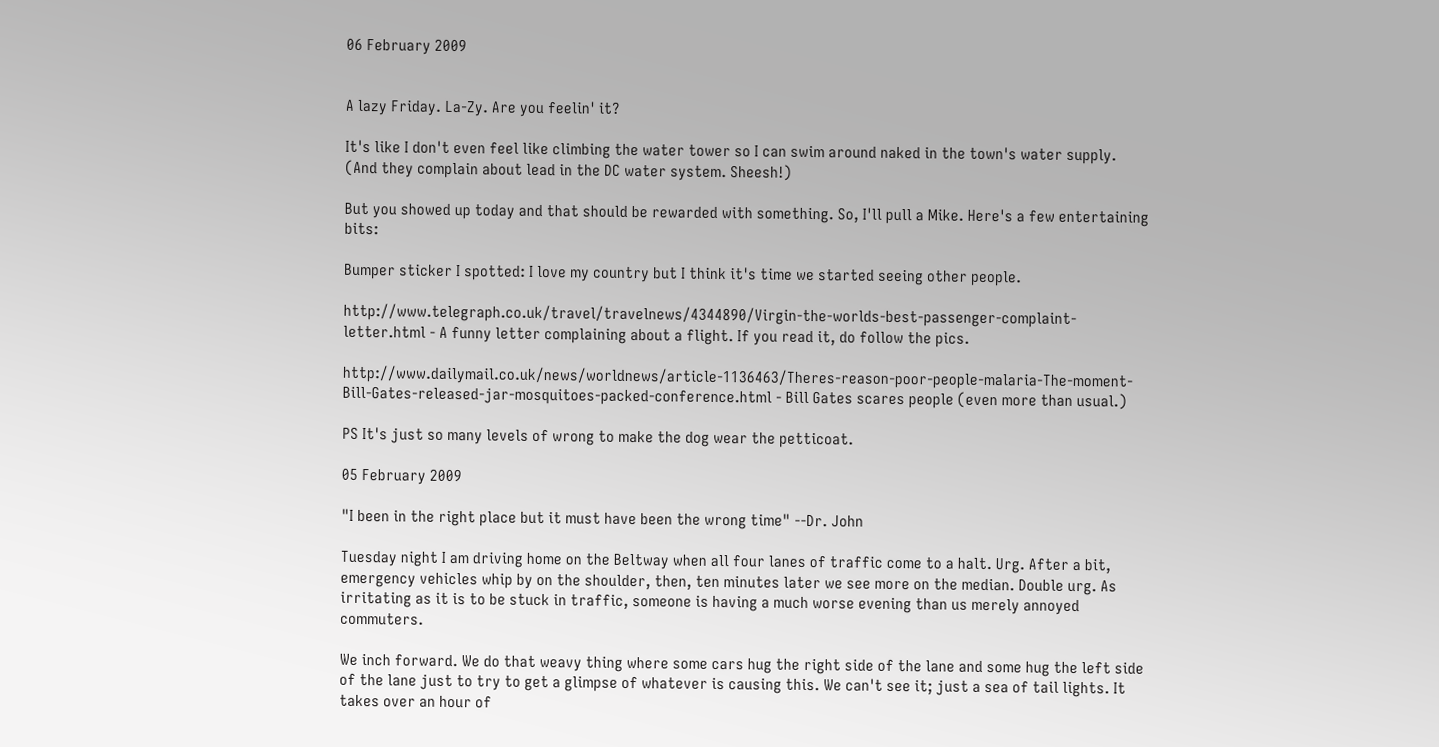06 February 2009


A lazy Friday. La-Zy. Are you feelin' it?

It's like I don't even feel like climbing the water tower so I can swim around naked in the town's water supply. (And they complain about lead in the DC water system. Sheesh!)

But you showed up today and that should be rewarded with something. So, I'll pull a Mike. Here's a few entertaining bits:

Bumper sticker I spotted: I love my country but I think it's time we started seeing other people.

http://www.telegraph.co.uk/travel/travelnews/4344890/Virgin-the-worlds-best-passenger-complaint-letter.html - A funny letter complaining about a flight. If you read it, do follow the pics.

http://www.dailymail.co.uk/news/worldnews/article-1136463/Theres-reason-poor-people-malaria-The-moment-Bill-Gates-released-jar-mosquitoes-packed-conference.html - Bill Gates scares people (even more than usual.)

PS It's just so many levels of wrong to make the dog wear the petticoat.

05 February 2009

"I been in the right place but it must have been the wrong time" --Dr. John

Tuesday night I am driving home on the Beltway when all four lanes of traffic come to a halt. Urg. After a bit, emergency vehicles whip by on the shoulder, then, ten minutes later we see more on the median. Double urg. As irritating as it is to be stuck in traffic, someone is having a much worse evening than us merely annoyed commuters.

We inch forward. We do that weavy thing where some cars hug the right side of the lane and some hug the left side of the lane just to try to get a glimpse of whatever is causing this. We can't see it; just a sea of tail lights. It takes over an hour of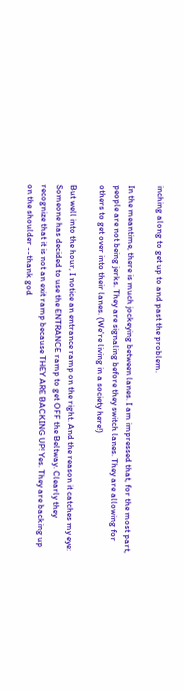inching along to get up to and past the problem.

In the meantime, there is much jockeying between lanes. I am impressed that, for the most part, people are not being jerks. They are signaling before they switch lanes. They are allowing for others to get over into their lanes. (We're living in a society here!)

But well into the hour, I notice an entrance ramp on the right. And the reason it catches my eye: Someone has decided to use the ENTRANCE ramp to get OFF the Beltway. Clearly they recognize that it is not an exit ramp because THEY ARE BACKING UP! Yes. They are backing up on the shoulder --thank god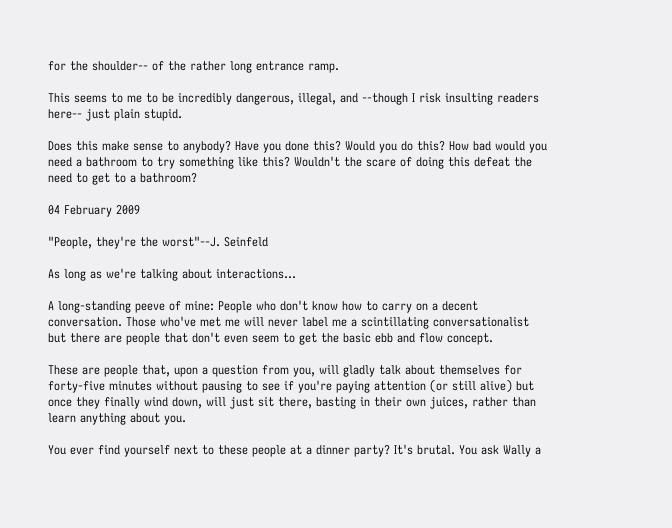for the shoulder-- of the rather long entrance ramp.

This seems to me to be incredibly dangerous, illegal, and --though I risk insulting readers here-- just plain stupid.

Does this make sense to anybody? Have you done this? Would you do this? How bad would you need a bathroom to try something like this? Wouldn't the scare of doing this defeat the need to get to a bathroom?

04 February 2009

"People, they're the worst"--J. Seinfeld

As long as we're talking about interactions...

A long-standing peeve of mine: People who don't know how to carry on a decent conversation. Those who've met me will never label me a scintillating conversationalist but there are people that don't even seem to get the basic ebb and flow concept.

These are people that, upon a question from you, will gladly talk about themselves for forty-five minutes without pausing to see if you're paying attention (or still alive) but once they finally wind down, will just sit there, basting in their own juices, rather than learn anything about you.

You ever find yourself next to these people at a dinner party? It's brutal. You ask Wally a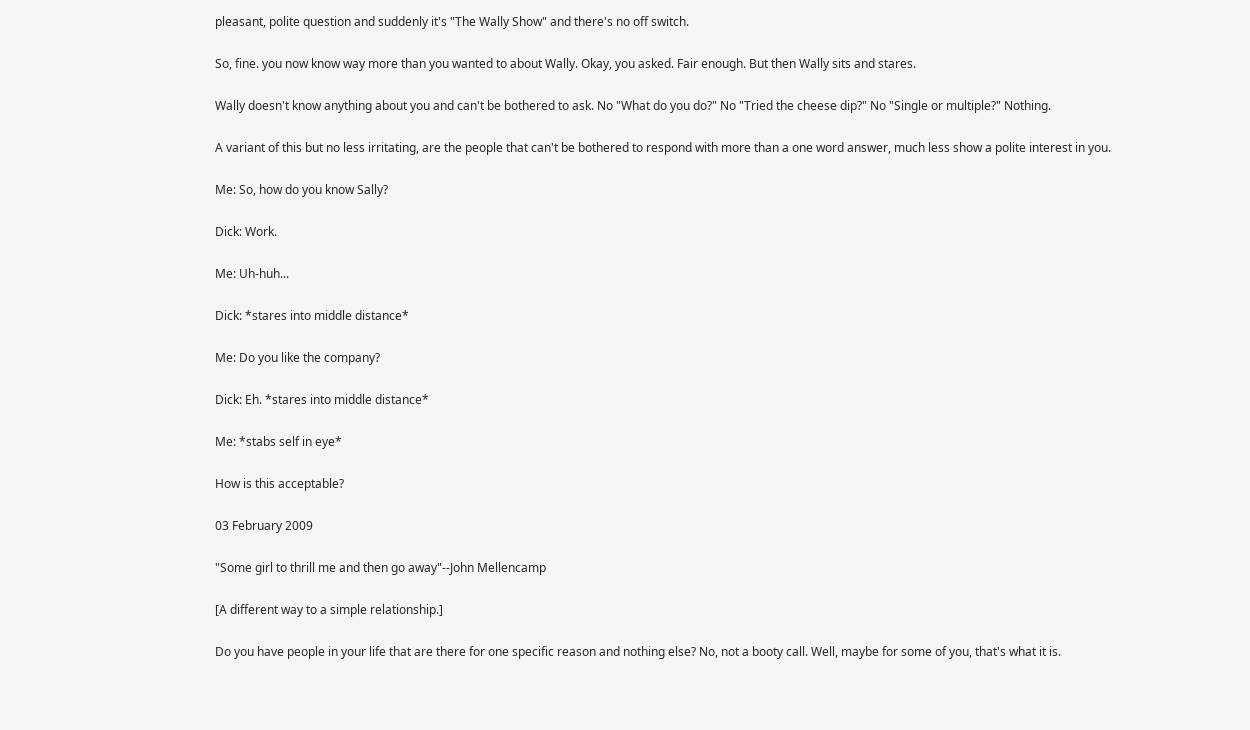pleasant, polite question and suddenly it's "The Wally Show" and there's no off switch.

So, fine. you now know way more than you wanted to about Wally. Okay, you asked. Fair enough. But then Wally sits and stares.

Wally doesn't know anything about you and can't be bothered to ask. No "What do you do?" No "Tried the cheese dip?" No "Single or multiple?" Nothing.

A variant of this but no less irritating, are the people that can't be bothered to respond with more than a one word answer, much less show a polite interest in you.

Me: So, how do you know Sally?

Dick: Work.

Me: Uh-huh...

Dick: *stares into middle distance*

Me: Do you like the company?

Dick: Eh. *stares into middle distance*

Me: *stabs self in eye*

How is this acceptable?

03 February 2009

"Some girl to thrill me and then go away"--John Mellencamp

[A different way to a simple relationship.]

Do you have people in your life that are there for one specific reason and nothing else? No, not a booty call. Well, maybe for some of you, that's what it is.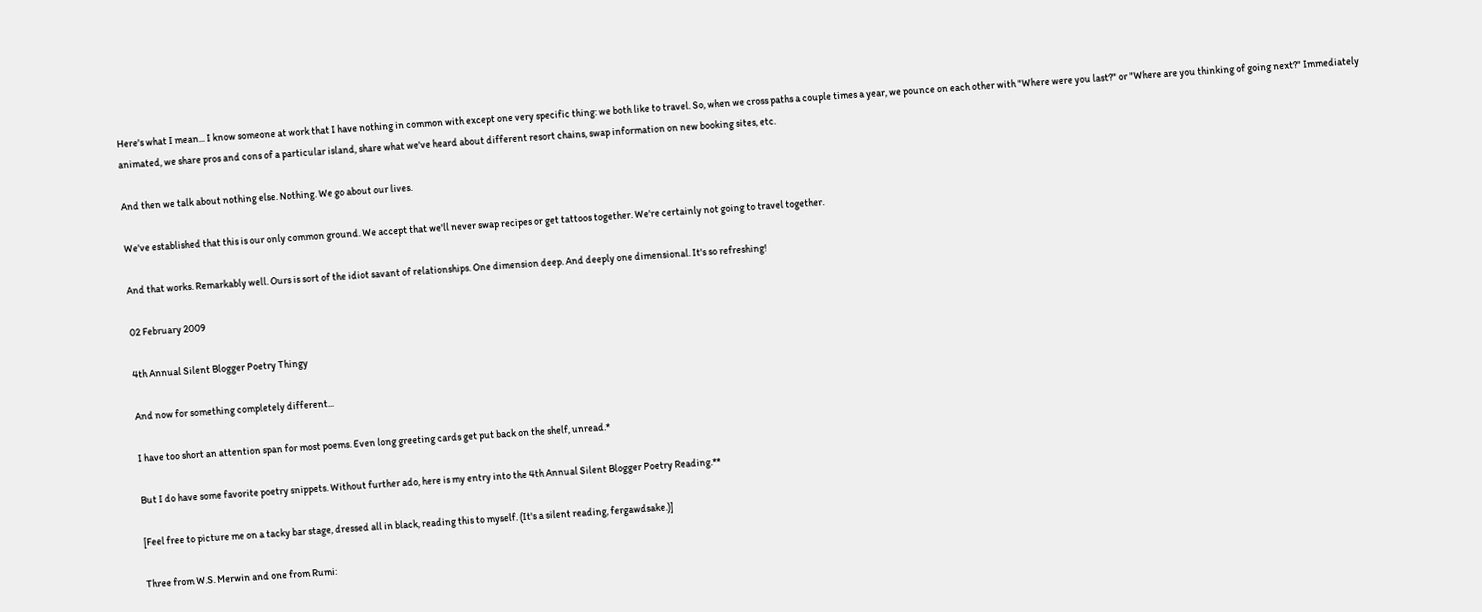Here's what I mean... I know someone at work that I have nothing in common with except one very specific thing: we both like to travel. So, when we cross paths a couple times a year, we pounce on each other with "Where were you last?" or "Where are you thinking of going next?" Immediately animated, we share pros and cons of a particular island, share what we've heard about different resort chains, swap information on new booking sites, etc.

And then we talk about nothing else. Nothing. We go about our lives.

We've established that this is our only common ground. We accept that we'll never swap recipes or get tattoos together. We're certainly not going to travel together.

And that works. Remarkably well. Ours is sort of the idiot savant of relationships. One dimension deep. And deeply one dimensional. It's so refreshing!

02 February 2009

4th Annual Silent Blogger Poetry Thingy

And now for something completely different...

I have too short an attention span for most poems. Even long greeting cards get put back on the shelf, unread.*

But I do have some favorite poetry snippets. Without further ado, here is my entry into the 4th Annual Silent Blogger Poetry Reading.**

[Feel free to picture me on a tacky bar stage, dressed all in black, reading this to myself. (It's a silent reading, fergawdsake.)]

Three from W.S. Merwin and one from Rumi: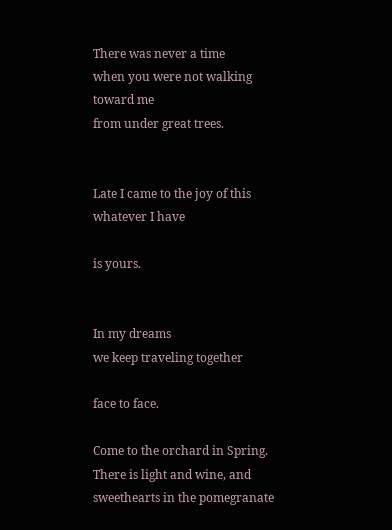There was never a time
when you were not walking toward me
from under great trees.


Late I came to the joy of this
whatever I have

is yours.


In my dreams
we keep traveling together

face to face.

Come to the orchard in Spring. There is light and wine, and sweethearts in the pomegranate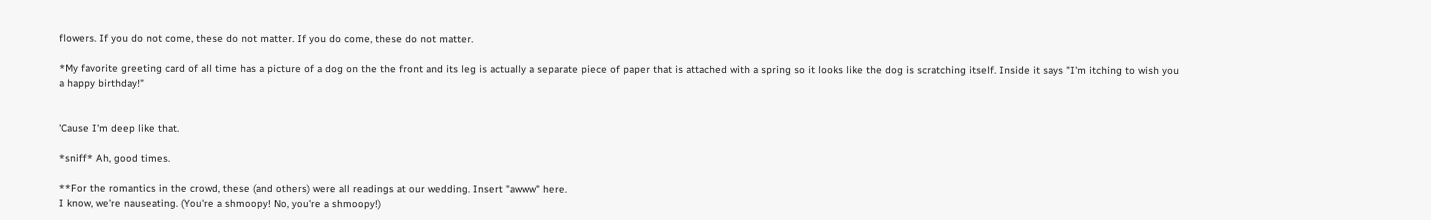flowers. If you do not come, these do not matter. If you do come, these do not matter.

*My favorite greeting card of all time has a picture of a dog on the the front and its leg is actually a separate piece of paper that is attached with a spring so it looks like the dog is scratching itself. Inside it says "I'm itching to wish you a happy birthday!"


'Cause I'm deep like that.

*sniff* Ah, good times.

**For the romantics in the crowd, these (and others) were all readings at our wedding. Insert "awww" here.
I know, we're nauseating. (You're a shmoopy! No, you're a shmoopy!)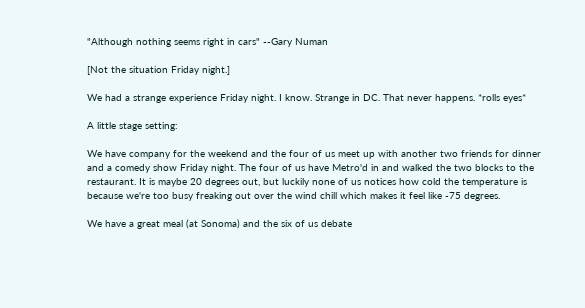"Although nothing seems right in cars" --Gary Numan

[Not the situation Friday night.]

We had a strange experience Friday night. I know. Strange in DC. That never happens. *rolls eyes*

A little stage setting:

We have company for the weekend and the four of us meet up with another two friends for dinner and a comedy show Friday night. The four of us have Metro'd in and walked the two blocks to the restaurant. It is maybe 20 degrees out, but luckily none of us notices how cold the temperature is because we're too busy freaking out over the wind chill which makes it feel like -75 degrees.

We have a great meal (at Sonoma) and the six of us debate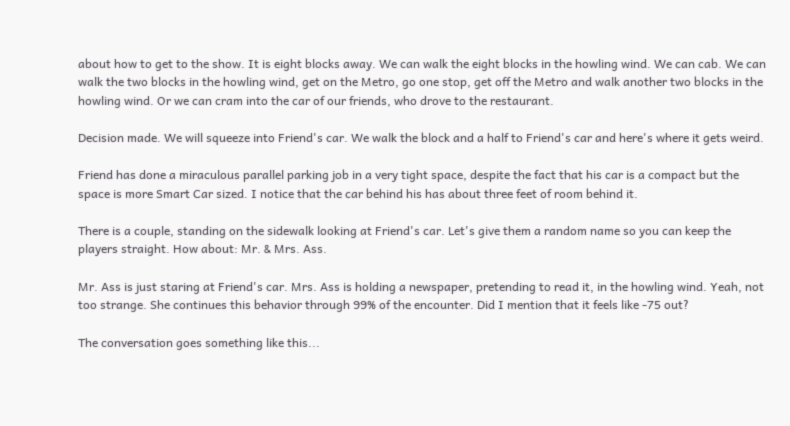about how to get to the show. It is eight blocks away. We can walk the eight blocks in the howling wind. We can cab. We can walk the two blocks in the howling wind, get on the Metro, go one stop, get off the Metro and walk another two blocks in the howling wind. Or we can cram into the car of our friends, who drove to the restaurant.

Decision made. We will squeeze into Friend's car. We walk the block and a half to Friend's car and here's where it gets weird.

Friend has done a miraculous parallel parking job in a very tight space, despite the fact that his car is a compact but the space is more Smart Car sized. I notice that the car behind his has about three feet of room behind it.

There is a couple, standing on the sidewalk looking at Friend's car. Let's give them a random name so you can keep the players straight. How about: Mr. & Mrs. Ass.

Mr. Ass is just staring at Friend's car. Mrs. Ass is holding a newspaper, pretending to read it, in the howling wind. Yeah, not too strange. She continues this behavior through 99% of the encounter. Did I mention that it feels like -75 out?

The conversation goes something like this...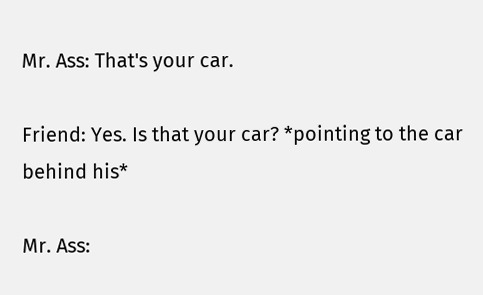Mr. Ass: That's your car.

Friend: Yes. Is that your car? *pointing to the car behind his*

Mr. Ass: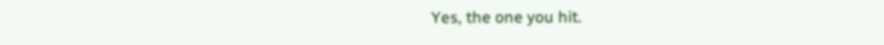Yes, the one you hit.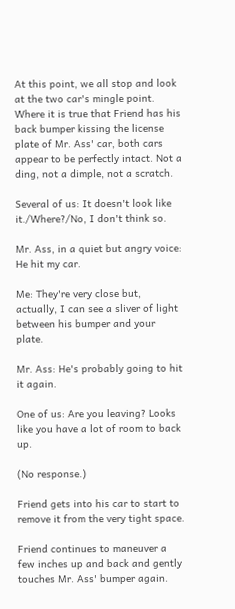At this point, we all stop and look at the two car's mingle point. Where it is true that Friend has his back bumper kissing the license plate of Mr. Ass' car, both cars appear to be perfectly intact. Not a ding, not a dimple, not a scratch.

Several of us: It doesn't look like it./Where?/No, I don't think so.

Mr. Ass, in a quiet but angry voice: He hit my car.

Me: They're very close but, actually, I can see a sliver of light between his bumper and your plate.

Mr. Ass: He's probably going to hit it again.

One of us: Are you leaving? Looks like you have a lot of room to back up.

(No response.)

Friend gets into his car to start to remove it from the very tight space.

Friend continues to maneuver a few inches up and back and gently touches Mr. Ass' bumper again.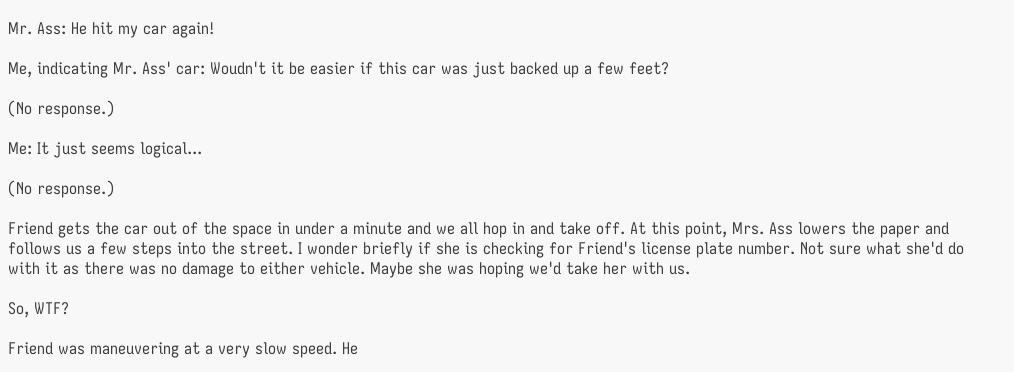Mr. Ass: He hit my car again!

Me, indicating Mr. Ass' car: Woudn't it be easier if this car was just backed up a few feet?

(No response.)

Me: It just seems logical...

(No response.)

Friend gets the car out of the space in under a minute and we all hop in and take off. At this point, Mrs. Ass lowers the paper and follows us a few steps into the street. I wonder briefly if she is checking for Friend's license plate number. Not sure what she'd do with it as there was no damage to either vehicle. Maybe she was hoping we'd take her with us.

So, WTF?

Friend was maneuvering at a very slow speed. He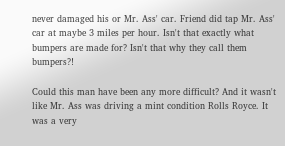never damaged his or Mr. Ass' car. Friend did tap Mr. Ass' car at maybe 3 miles per hour. Isn't that exactly what bumpers are made for? Isn't that why they call them bumpers?!

Could this man have been any more difficult? And it wasn't like Mr. Ass was driving a mint condition Rolls Royce. It was a very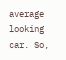average looking car. So,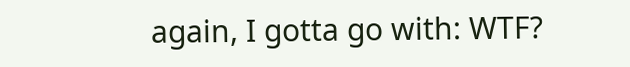again, I gotta go with: WTF?